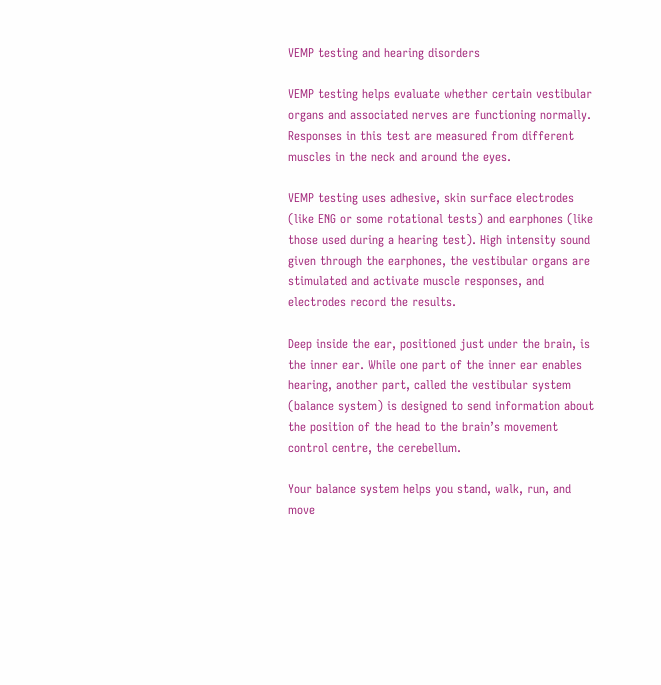VEMP testing and hearing disorders

VEMP testing helps evaluate whether certain vestibular organs and associated nerves are functioning normally. Responses in this test are measured from different muscles in the neck and around the eyes.

VEMP testing uses adhesive, skin surface electrodes (like ENG or some rotational tests) and earphones (like those used during a hearing test). High intensity sound given through the earphones, the vestibular organs are stimulated and activate muscle responses, and electrodes record the results.

Deep inside the ear, positioned just under the brain, is the inner ear. While one part of the inner ear enables hearing, another part, called the vestibular system (balance system) is designed to send information about the position of the head to the brain’s movement control centre, the cerebellum.

Your balance system helps you stand, walk, run, and move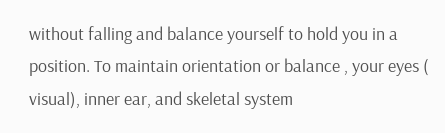without falling and balance yourself to hold you in a position. To maintain orientation or balance , your eyes ( visual), inner ear, and skeletal system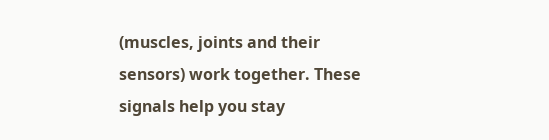(muscles, joints and their sensors) work together. These signals help you stay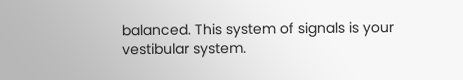balanced. This system of signals is your vestibular system.